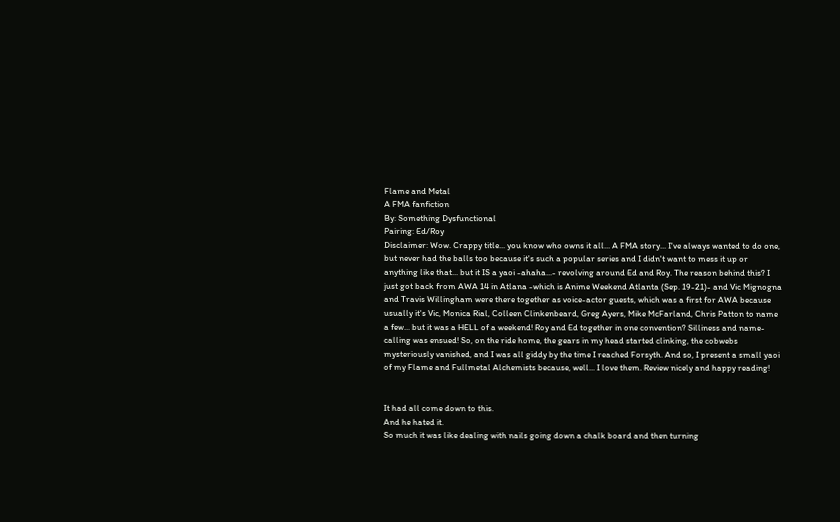Flame and Metal
A FMA fanfiction
By: Something Dysfunctional
Pairing: Ed/Roy
Disclaimer: Wow. Crappy title... you know who owns it all... A FMA story... I've always wanted to do one, but never had the balls too because it's such a popular series and I didn't want to mess it up or anything like that... but it IS a yaoi -ahaha...- revolving around Ed and Roy. The reason behind this? I just got back from AWA 14 in Atlana -which is Anime Weekend Atlanta (Sep. 19-21)- and Vic Mignogna and Travis Willingham were there together as voice-actor guests, which was a first for AWA because usually it's Vic, Monica Rial, Colleen Clinkenbeard, Greg Ayers, Mike McFarland, Chris Patton to name a few... but it was a HELL of a weekend! Roy and Ed together in one convention? Silliness and name-calling was ensued! So, on the ride home, the gears in my head started clinking, the cobwebs mysteriously vanished, and I was all giddy by the time I reached Forsyth. And so, I present a small yaoi of my Flame and Fullmetal Alchemists because, well... I love them. Review nicely and happy reading!


It had all come down to this.
And he hated it.
So much it was like dealing with nails going down a chalk board and then turning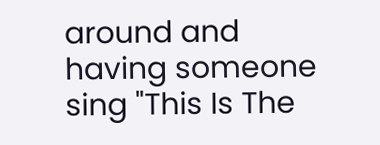around and having someone sing "This Is The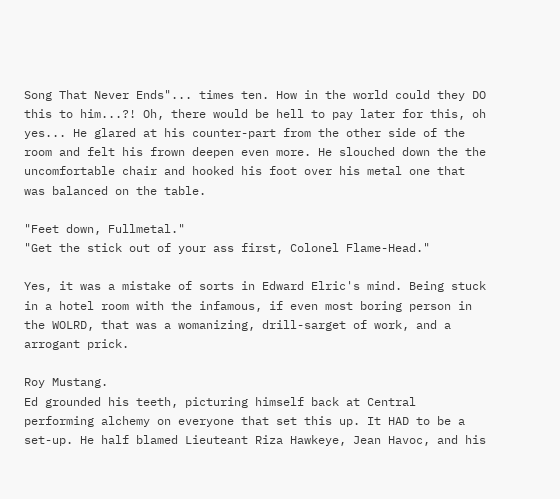Song That Never Ends"... times ten. How in the world could they DO this to him...?! Oh, there would be hell to pay later for this, oh yes... He glared at his counter-part from the other side of the room and felt his frown deepen even more. He slouched down the the uncomfortable chair and hooked his foot over his metal one that was balanced on the table.

"Feet down, Fullmetal."
"Get the stick out of your ass first, Colonel Flame-Head."

Yes, it was a mistake of sorts in Edward Elric's mind. Being stuck in a hotel room with the infamous, if even most boring person in the WOLRD, that was a womanizing, drill-sarget of work, and a arrogant prick.

Roy Mustang.
Ed grounded his teeth, picturing himself back at Central performing alchemy on everyone that set this up. It HAD to be a set-up. He half blamed Lieuteant Riza Hawkeye, Jean Havoc, and his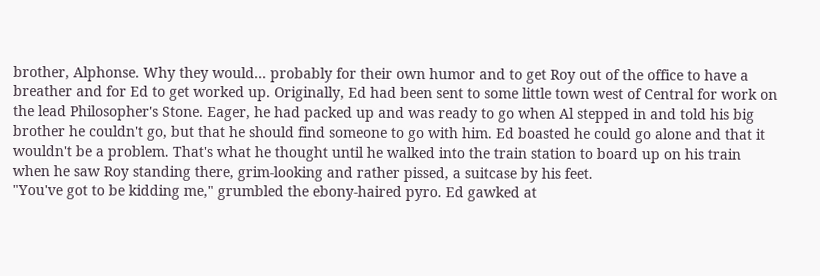brother, Alphonse. Why they would... probably for their own humor and to get Roy out of the office to have a breather and for Ed to get worked up. Originally, Ed had been sent to some little town west of Central for work on the lead Philosopher's Stone. Eager, he had packed up and was ready to go when Al stepped in and told his big brother he couldn't go, but that he should find someone to go with him. Ed boasted he could go alone and that it wouldn't be a problem. That's what he thought until he walked into the train station to board up on his train when he saw Roy standing there, grim-looking and rather pissed, a suitcase by his feet.
"You've got to be kidding me," grumbled the ebony-haired pyro. Ed gawked at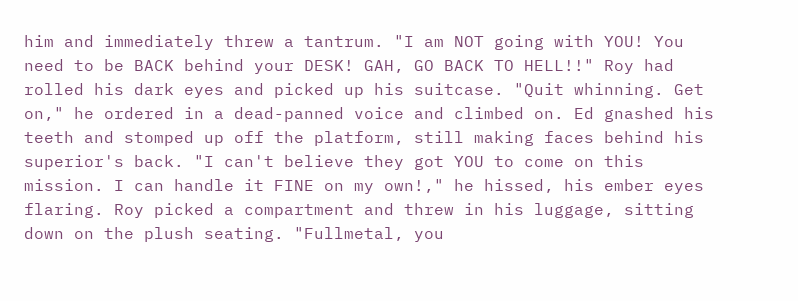him and immediately threw a tantrum. "I am NOT going with YOU! You need to be BACK behind your DESK! GAH, GO BACK TO HELL!!" Roy had rolled his dark eyes and picked up his suitcase. "Quit whinning. Get on," he ordered in a dead-panned voice and climbed on. Ed gnashed his teeth and stomped up off the platform, still making faces behind his superior's back. "I can't believe they got YOU to come on this mission. I can handle it FINE on my own!," he hissed, his ember eyes flaring. Roy picked a compartment and threw in his luggage, sitting down on the plush seating. "Fullmetal, you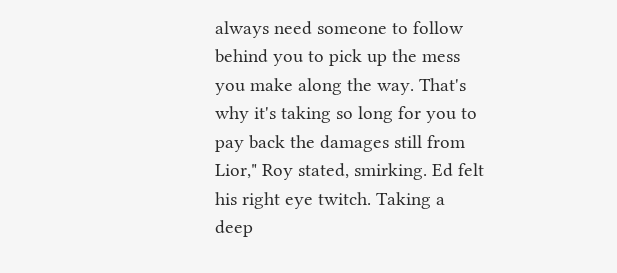always need someone to follow behind you to pick up the mess you make along the way. That's why it's taking so long for you to pay back the damages still from Lior," Roy stated, smirking. Ed felt his right eye twitch. Taking a deep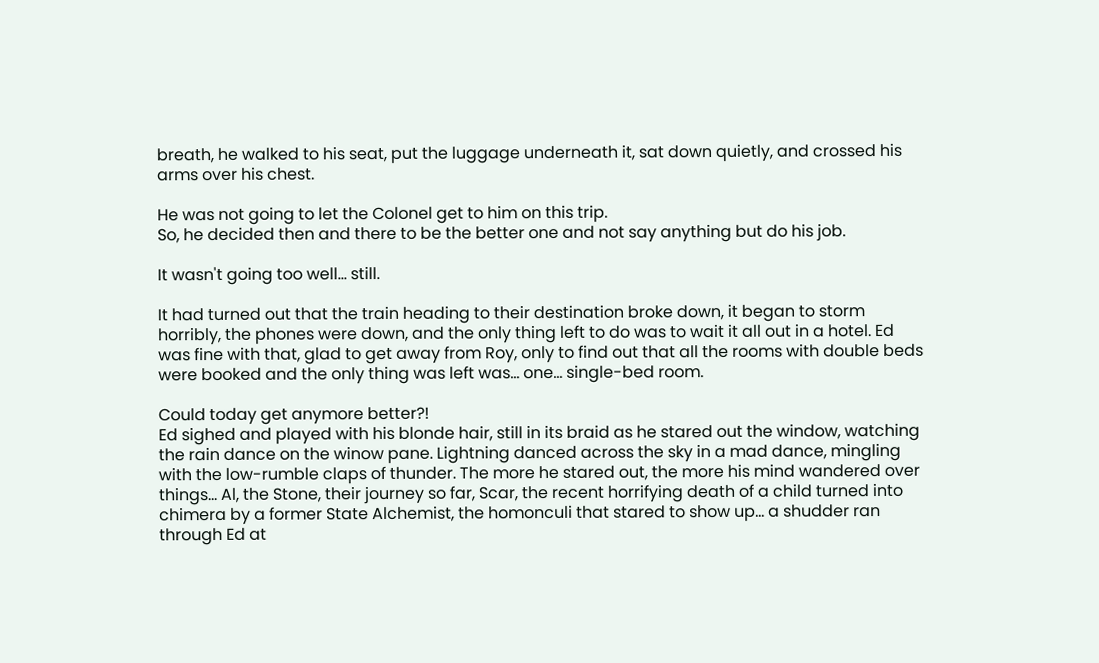breath, he walked to his seat, put the luggage underneath it, sat down quietly, and crossed his arms over his chest.

He was not going to let the Colonel get to him on this trip.
So, he decided then and there to be the better one and not say anything but do his job.

It wasn't going too well... still.

It had turned out that the train heading to their destination broke down, it began to storm horribly, the phones were down, and the only thing left to do was to wait it all out in a hotel. Ed was fine with that, glad to get away from Roy, only to find out that all the rooms with double beds were booked and the only thing was left was... one... single-bed room.

Could today get anymore better?!
Ed sighed and played with his blonde hair, still in its braid as he stared out the window, watching the rain dance on the winow pane. Lightning danced across the sky in a mad dance, mingling with the low-rumble claps of thunder. The more he stared out, the more his mind wandered over things... Al, the Stone, their journey so far, Scar, the recent horrifying death of a child turned into chimera by a former State Alchemist, the homonculi that stared to show up... a shudder ran through Ed at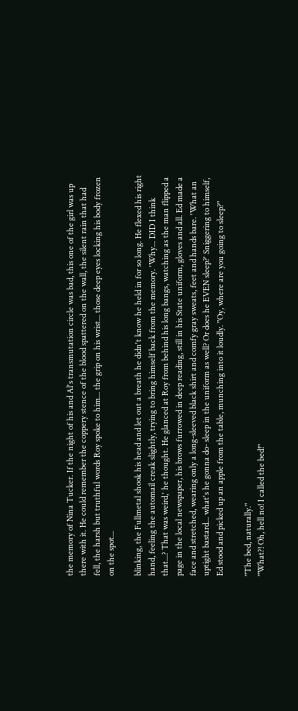the memory of Nina Tucker. If the night of his and Al's transmutation circle was bad, this one of the girl was up there with it. He could remember the coppery stence of the blood spattered on the wall, the silent rain that had fell, the harsh but truthful words Roy spoke to him... the grip on his wrist... those deep eyes locking his body frozen on the spot...

blinking, the Fullmetal shook his head and let out a breath he didn't know he held in for so long. He flexed his right hand, feeling the automail creak slightly, trying to bring himself back from the memory. 'Why... DID I think that...? That was weird,' he thought. He glanced at Roy from behind his long bangs, watching as the man flipped a page in the local newspaper, his brows furrowed in deep reading, still in his State uniform, gloves and all. Ed made a face and stretched, wearing only a long-sleeved black shirt and comfy gray sweats, feet and hands bare. 'What an uptight bastard... what's he gonna do- sleep in the uniform as well? Or does he EVEN sleep?' Sniggering to himself, Ed stood and picked up an apple from the table, munching into it loudly. "Oy, where are you going to sleep?"

"The bed, naturally."
"What?! Oh, hell no! I called the bed!"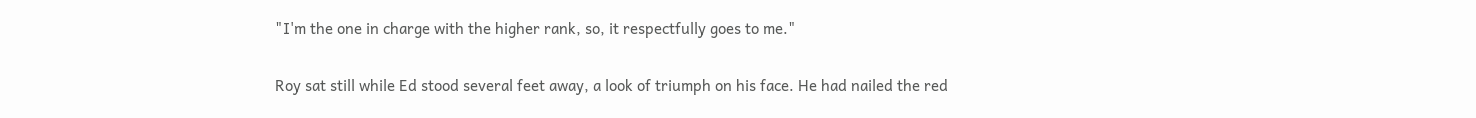"I'm the one in charge with the higher rank, so, it respectfully goes to me."


Roy sat still while Ed stood several feet away, a look of triumph on his face. He had nailed the red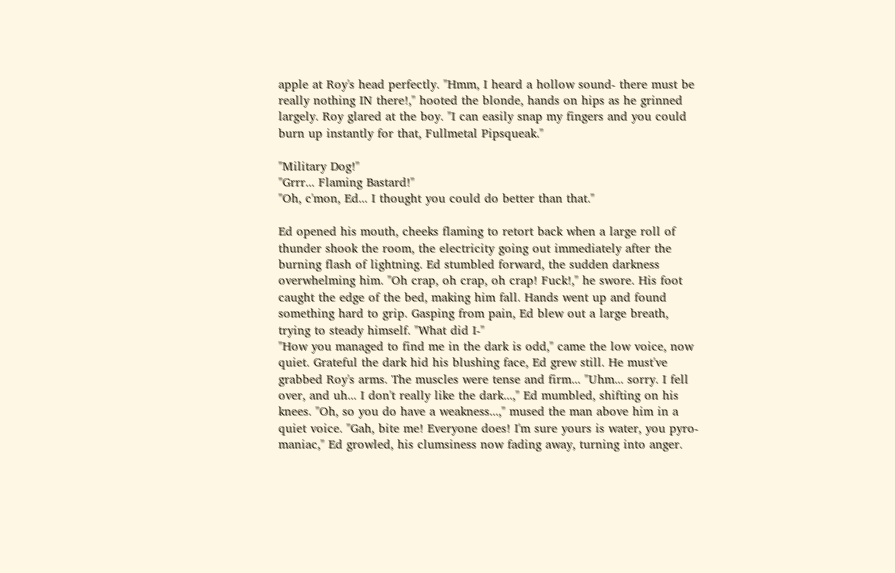apple at Roy's head perfectly. "Hmm, I heard a hollow sound- there must be really nothing IN there!," hooted the blonde, hands on hips as he grinned largely. Roy glared at the boy. "I can easily snap my fingers and you could burn up instantly for that, Fullmetal Pipsqueak."

"Military Dog!"
"Grrr... Flaming Bastard!"
"Oh, c'mon, Ed... I thought you could do better than that."

Ed opened his mouth, cheeks flaming to retort back when a large roll of thunder shook the room, the electricity going out immediately after the burning flash of lightning. Ed stumbled forward, the sudden darkness overwhelming him. "Oh crap, oh crap, oh crap! Fuck!," he swore. His foot caught the edge of the bed, making him fall. Hands went up and found something hard to grip. Gasping from pain, Ed blew out a large breath, trying to steady himself. "What did I-"
"How you managed to find me in the dark is odd," came the low voice, now quiet. Grateful the dark hid his blushing face, Ed grew still. He must've grabbed Roy's arms. The muscles were tense and firm... "Uhm... sorry. I fell over, and uh... I don't really like the dark...," Ed mumbled, shifting on his knees. "Oh, so you do have a weakness...," mused the man above him in a quiet voice. "Gah, bite me! Everyone does! I'm sure yours is water, you pyro-maniac," Ed growled, his clumsiness now fading away, turning into anger.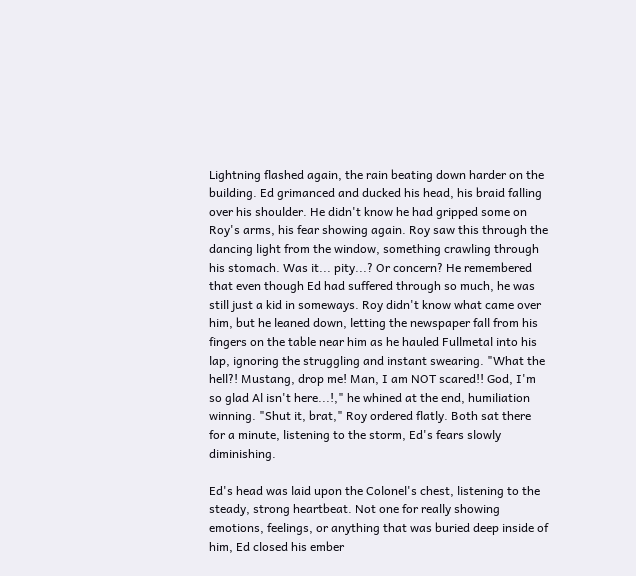Lightning flashed again, the rain beating down harder on the building. Ed grimanced and ducked his head, his braid falling over his shoulder. He didn't know he had gripped some on Roy's arms, his fear showing again. Roy saw this through the dancing light from the window, something crawling through his stomach. Was it... pity...? Or concern? He remembered that even though Ed had suffered through so much, he was still just a kid in someways. Roy didn't know what came over him, but he leaned down, letting the newspaper fall from his fingers on the table near him as he hauled Fullmetal into his lap, ignoring the struggling and instant swearing. "What the hell?! Mustang, drop me! Man, I am NOT scared!! God, I'm so glad Al isn't here...!," he whined at the end, humiliation winning. "Shut it, brat," Roy ordered flatly. Both sat there for a minute, listening to the storm, Ed's fears slowly diminishing.

Ed's head was laid upon the Colonel's chest, listening to the steady, strong heartbeat. Not one for really showing emotions, feelings, or anything that was buried deep inside of him, Ed closed his ember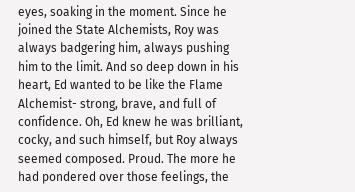eyes, soaking in the moment. Since he joined the State Alchemists, Roy was always badgering him, always pushing him to the limit. And so deep down in his heart, Ed wanted to be like the Flame Alchemist- strong, brave, and full of confidence. Oh, Ed knew he was brilliant, cocky, and such himself, but Roy always seemed composed. Proud. The more he had pondered over those feelings, the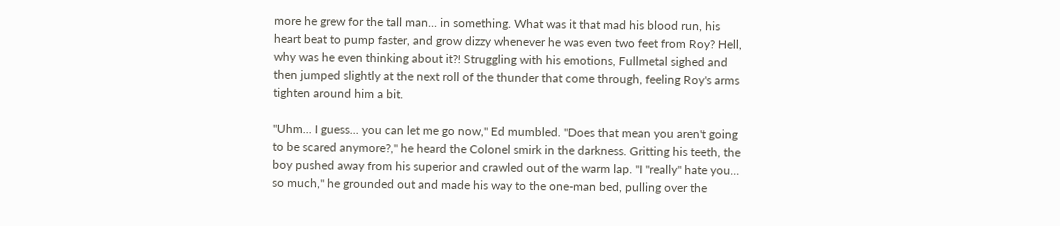more he grew for the tall man... in something. What was it that mad his blood run, his heart beat to pump faster, and grow dizzy whenever he was even two feet from Roy? Hell, why was he even thinking about it?! Struggling with his emotions, Fullmetal sighed and then jumped slightly at the next roll of the thunder that come through, feeling Roy's arms tighten around him a bit.

"Uhm... I guess... you can let me go now," Ed mumbled. "Does that mean you aren't going to be scared anymore?," he heard the Colonel smirk in the darkness. Gritting his teeth, the boy pushed away from his superior and crawled out of the warm lap. "I "really" hate you... so much," he grounded out and made his way to the one-man bed, pulling over the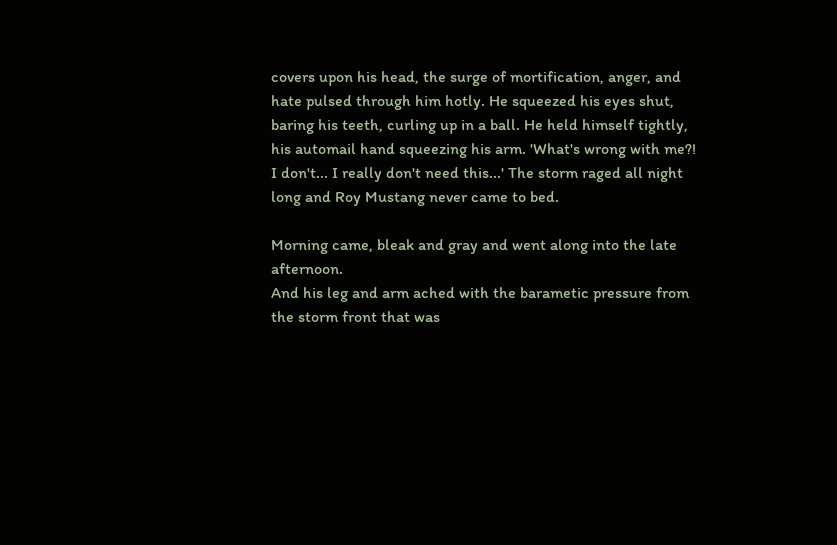covers upon his head, the surge of mortification, anger, and hate pulsed through him hotly. He squeezed his eyes shut, baring his teeth, curling up in a ball. He held himself tightly, his automail hand squeezing his arm. 'What's wrong with me?! I don't... I really don't need this...' The storm raged all night long and Roy Mustang never came to bed.

Morning came, bleak and gray and went along into the late afternoon.
And his leg and arm ached with the barametic pressure from the storm front that was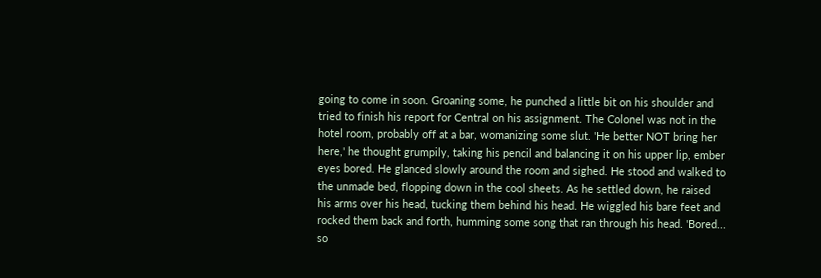going to come in soon. Groaning some, he punched a little bit on his shoulder and tried to finish his report for Central on his assignment. The Colonel was not in the hotel room, probably off at a bar, womanizing some slut. 'He better NOT bring her here,' he thought grumpily, taking his pencil and balancing it on his upper lip, ember eyes bored. He glanced slowly around the room and sighed. He stood and walked to the unmade bed, flopping down in the cool sheets. As he settled down, he raised his arms over his head, tucking them behind his head. He wiggled his bare feet and rocked them back and forth, humming some song that ran through his head. 'Bored... so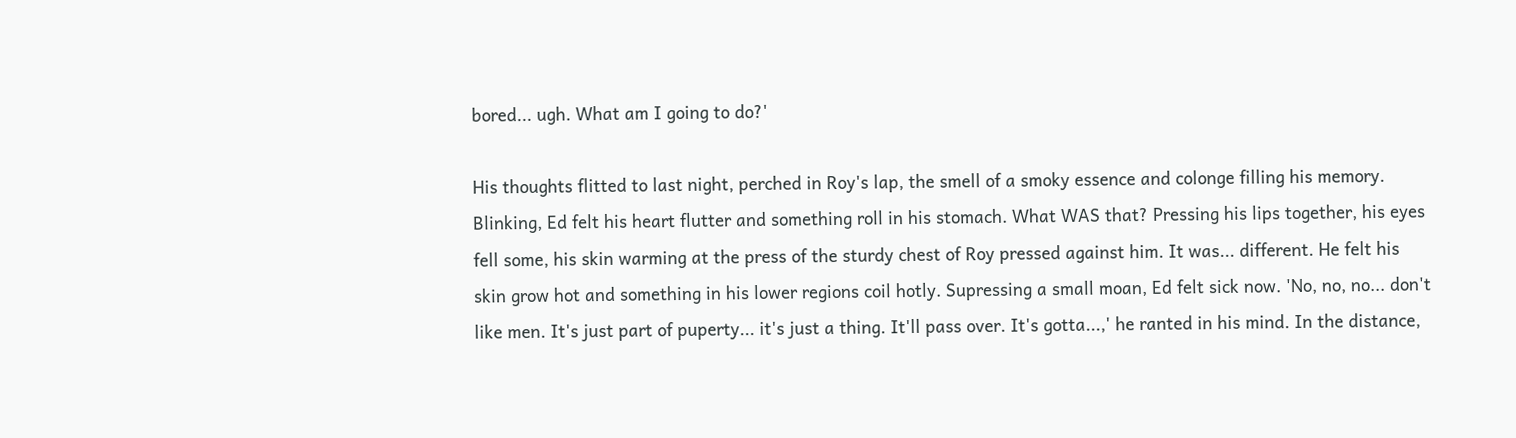bored... ugh. What am I going to do?'

His thoughts flitted to last night, perched in Roy's lap, the smell of a smoky essence and colonge filling his memory. Blinking, Ed felt his heart flutter and something roll in his stomach. What WAS that? Pressing his lips together, his eyes fell some, his skin warming at the press of the sturdy chest of Roy pressed against him. It was... different. He felt his skin grow hot and something in his lower regions coil hotly. Supressing a small moan, Ed felt sick now. 'No, no, no... don't like men. It's just part of puperty... it's just a thing. It'll pass over. It's gotta...,' he ranted in his mind. In the distance,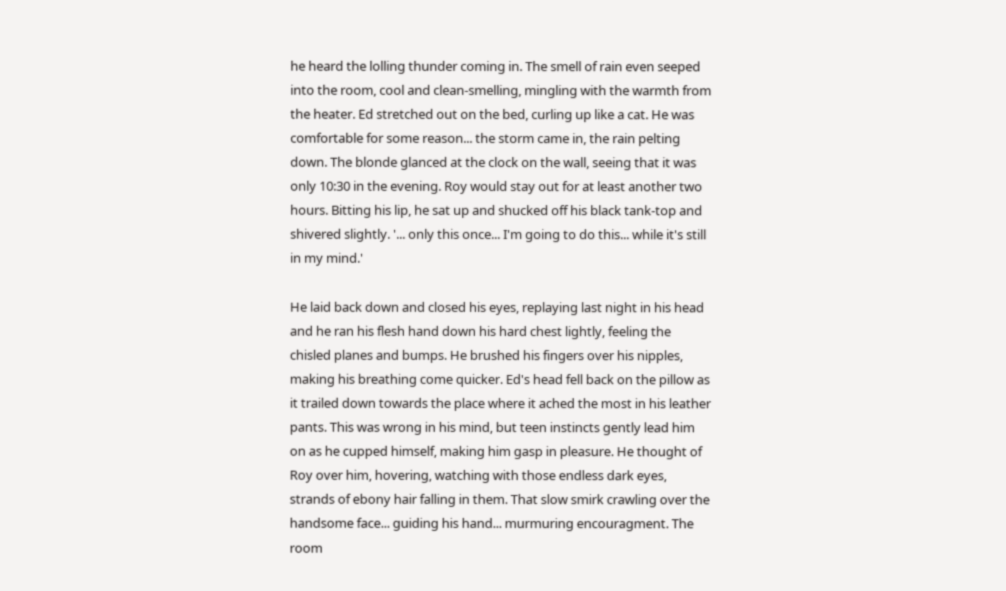he heard the lolling thunder coming in. The smell of rain even seeped into the room, cool and clean-smelling, mingling with the warmth from the heater. Ed stretched out on the bed, curling up like a cat. He was comfortable for some reason... the storm came in, the rain pelting down. The blonde glanced at the clock on the wall, seeing that it was only 10:30 in the evening. Roy would stay out for at least another two hours. Bitting his lip, he sat up and shucked off his black tank-top and shivered slightly. '... only this once... I'm going to do this... while it's still in my mind.'

He laid back down and closed his eyes, replaying last night in his head and he ran his flesh hand down his hard chest lightly, feeling the chisled planes and bumps. He brushed his fingers over his nipples, making his breathing come quicker. Ed's head fell back on the pillow as it trailed down towards the place where it ached the most in his leather pants. This was wrong in his mind, but teen instincts gently lead him on as he cupped himself, making him gasp in pleasure. He thought of Roy over him, hovering, watching with those endless dark eyes, strands of ebony hair falling in them. That slow smirk crawling over the handsome face... guiding his hand... murmuring encouragment. The room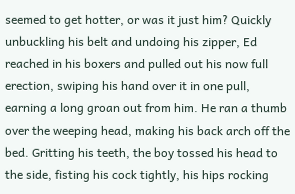seemed to get hotter, or was it just him? Quickly unbuckling his belt and undoing his zipper, Ed reached in his boxers and pulled out his now full erection, swiping his hand over it in one pull, earning a long groan out from him. He ran a thumb over the weeping head, making his back arch off the bed. Gritting his teeth, the boy tossed his head to the side, fisting his cock tightly, his hips rocking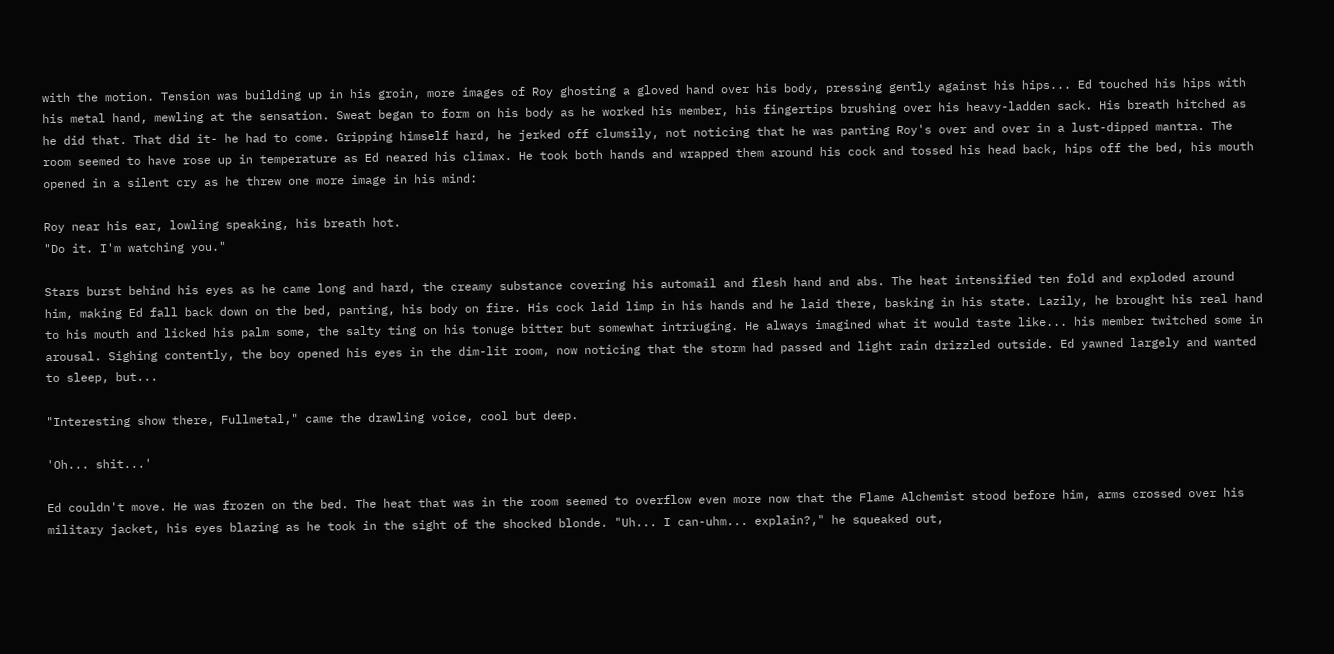with the motion. Tension was building up in his groin, more images of Roy ghosting a gloved hand over his body, pressing gently against his hips... Ed touched his hips with his metal hand, mewling at the sensation. Sweat began to form on his body as he worked his member, his fingertips brushing over his heavy-ladden sack. His breath hitched as he did that. That did it- he had to come. Gripping himself hard, he jerked off clumsily, not noticing that he was panting Roy's over and over in a lust-dipped mantra. The room seemed to have rose up in temperature as Ed neared his climax. He took both hands and wrapped them around his cock and tossed his head back, hips off the bed, his mouth opened in a silent cry as he threw one more image in his mind:

Roy near his ear, lowling speaking, his breath hot.
"Do it. I'm watching you."

Stars burst behind his eyes as he came long and hard, the creamy substance covering his automail and flesh hand and abs. The heat intensified ten fold and exploded around him, making Ed fall back down on the bed, panting, his body on fire. His cock laid limp in his hands and he laid there, basking in his state. Lazily, he brought his real hand to his mouth and licked his palm some, the salty ting on his tonuge bitter but somewhat intriuging. He always imagined what it would taste like... his member twitched some in arousal. Sighing contently, the boy opened his eyes in the dim-lit room, now noticing that the storm had passed and light rain drizzled outside. Ed yawned largely and wanted to sleep, but...

"Interesting show there, Fullmetal," came the drawling voice, cool but deep.

'Oh... shit...'

Ed couldn't move. He was frozen on the bed. The heat that was in the room seemed to overflow even more now that the Flame Alchemist stood before him, arms crossed over his military jacket, his eyes blazing as he took in the sight of the shocked blonde. "Uh... I can-uhm... explain?," he squeaked out,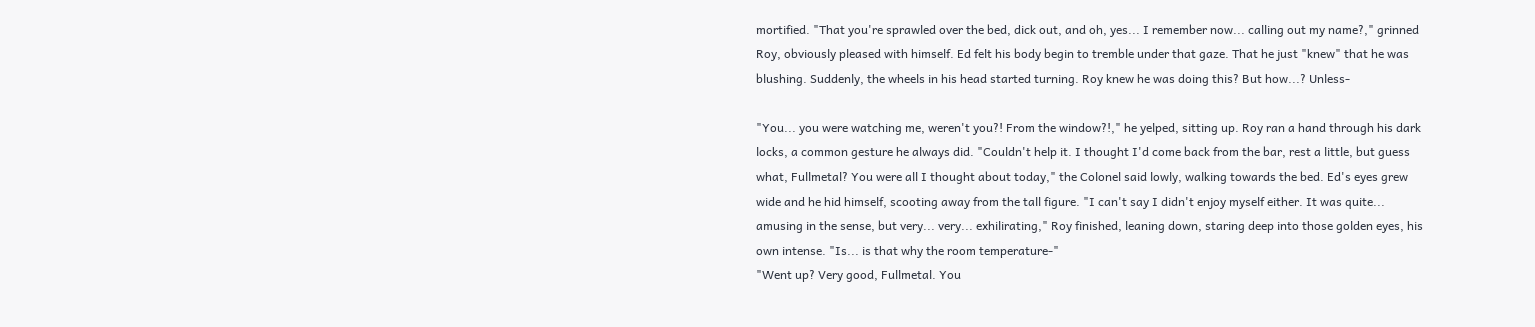mortified. "That you're sprawled over the bed, dick out, and oh, yes... I remember now... calling out my name?," grinned Roy, obviously pleased with himself. Ed felt his body begin to tremble under that gaze. That he just "knew" that he was blushing. Suddenly, the wheels in his head started turning. Roy knew he was doing this? But how...? Unless-

"You... you were watching me, weren't you?! From the window?!," he yelped, sitting up. Roy ran a hand through his dark locks, a common gesture he always did. "Couldn't help it. I thought I'd come back from the bar, rest a little, but guess what, Fullmetal? You were all I thought about today," the Colonel said lowly, walking towards the bed. Ed's eyes grew wide and he hid himself, scooting away from the tall figure. "I can't say I didn't enjoy myself either. It was quite... amusing in the sense, but very... very... exhilirating," Roy finished, leaning down, staring deep into those golden eyes, his own intense. "Is... is that why the room temperature-"
"Went up? Very good, Fullmetal. You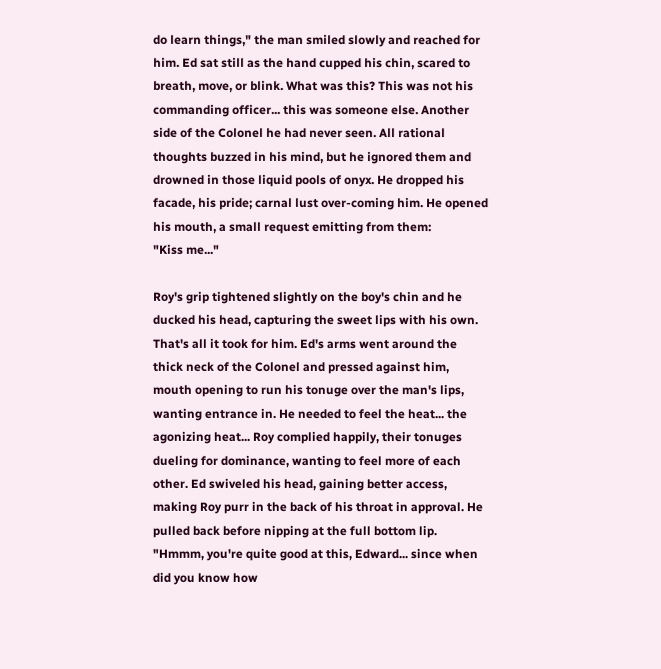do learn things," the man smiled slowly and reached for him. Ed sat still as the hand cupped his chin, scared to breath, move, or blink. What was this? This was not his commanding officer... this was someone else. Another side of the Colonel he had never seen. All rational thoughts buzzed in his mind, but he ignored them and drowned in those liquid pools of onyx. He dropped his facade, his pride; carnal lust over-coming him. He opened his mouth, a small request emitting from them:
"Kiss me..."

Roy's grip tightened slightly on the boy's chin and he ducked his head, capturing the sweet lips with his own. That's all it took for him. Ed's arms went around the thick neck of the Colonel and pressed against him, mouth opening to run his tonuge over the man's lips, wanting entrance in. He needed to feel the heat... the agonizing heat... Roy complied happily, their tonuges dueling for dominance, wanting to feel more of each other. Ed swiveled his head, gaining better access, making Roy purr in the back of his throat in approval. He pulled back before nipping at the full bottom lip. "Hmmm, you're quite good at this, Edward... since when did you know how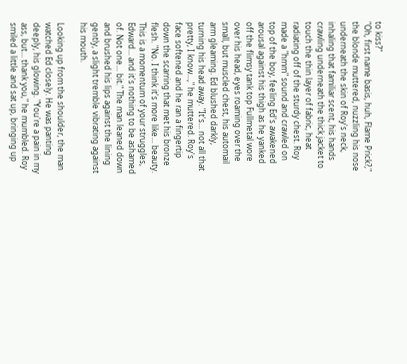to kiss?"
"Oh, first name basis, huh, Flame Prick?," the blonde muttered, nuzzling his nose underneath the skin of Roy's neck, inhaling that familiar scent, his hands crawling underneath the thick jacket to touch the thin layer of fabric, heat radiating off of the sturdy chest. Roy made a "hmm" sound and crawled on top of the boy, feeling Ed's awakened arousal against his thigh as he yanked off the flimsy tank top Fullmetal wore over his head, eyes roaming over the small, but muscled chest, his automail arm gleaming. Ed blushed darkly, turning his head away. "It's... not all that pretty, I know...," he muttered. Roy's face softened and he ran a fingertip down the scarring that met his bronze flesh. "No. I think it's more like... beauty. This is a momentum of your struggles, Edward... and it's nothing to be ashamed of. Not one... bit." The man leaned down and brushed his lips against the lining gently, a slight tremble vibrating against his mouth.

Looking up from the shoulder, the man watched Ed closely. He was panting deeply, his glowing. "You're a pain in my ass, but... thank you," he mumbled. Roy smiled a little and sat up, bringing up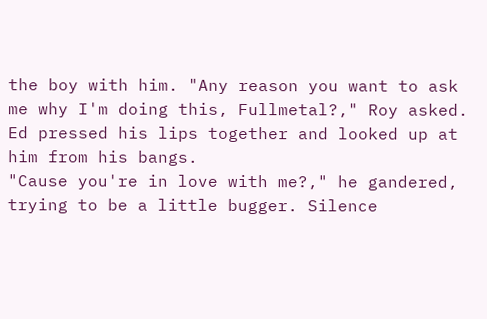the boy with him. "Any reason you want to ask me why I'm doing this, Fullmetal?," Roy asked. Ed pressed his lips together and looked up at him from his bangs.
"Cause you're in love with me?," he gandered, trying to be a little bugger. Silence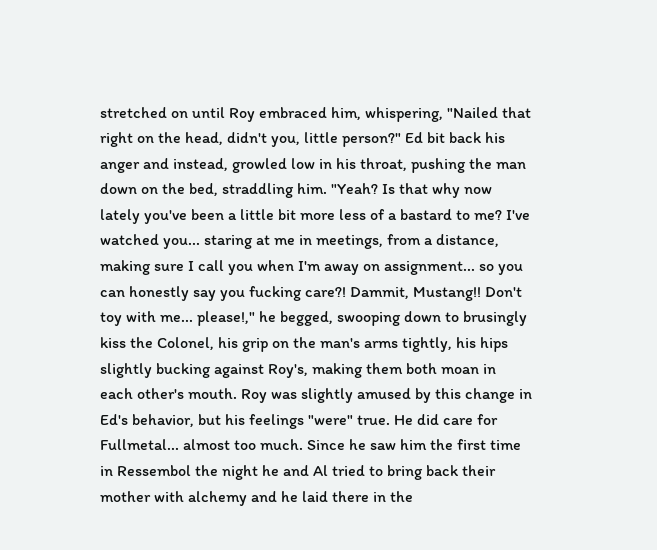stretched on until Roy embraced him, whispering, "Nailed that right on the head, didn't you, little person?" Ed bit back his anger and instead, growled low in his throat, pushing the man down on the bed, straddling him. "Yeah? Is that why now lately you've been a little bit more less of a bastard to me? I've watched you... staring at me in meetings, from a distance, making sure I call you when I'm away on assignment... so you can honestly say you fucking care?! Dammit, Mustang!! Don't toy with me... please!," he begged, swooping down to brusingly kiss the Colonel, his grip on the man's arms tightly, his hips slightly bucking against Roy's, making them both moan in each other's mouth. Roy was slightly amused by this change in Ed's behavior, but his feelings "were" true. He did care for Fullmetal... almost too much. Since he saw him the first time in Ressembol the night he and Al tried to bring back their mother with alchemy and he laid there in the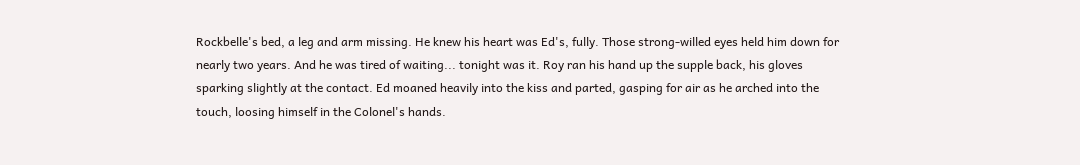Rockbelle's bed, a leg and arm missing. He knew his heart was Ed's, fully. Those strong-willed eyes held him down for nearly two years. And he was tired of waiting... tonight was it. Roy ran his hand up the supple back, his gloves sparking slightly at the contact. Ed moaned heavily into the kiss and parted, gasping for air as he arched into the touch, loosing himself in the Colonel's hands.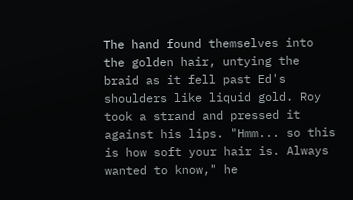The hand found themselves into the golden hair, untying the braid as it fell past Ed's shoulders like liquid gold. Roy took a strand and pressed it against his lips. "Hmm... so this is how soft your hair is. Always wanted to know," he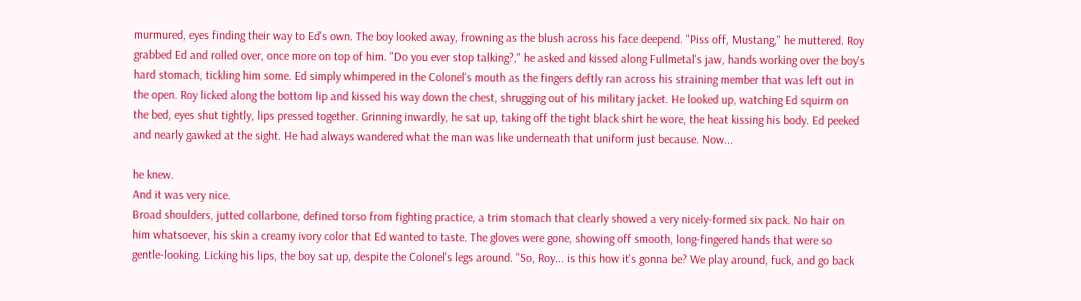murmured, eyes finding their way to Ed's own. The boy looked away, frowning as the blush across his face deepend. "Piss off, Mustang," he muttered. Roy grabbed Ed and rolled over, once more on top of him. "Do you ever stop talking?," he asked and kissed along Fullmetal's jaw, hands working over the boy's hard stomach, tickling him some. Ed simply whimpered in the Colonel's mouth as the fingers deftly ran across his straining member that was left out in the open. Roy licked along the bottom lip and kissed his way down the chest, shrugging out of his military jacket. He looked up, watching Ed squirm on the bed, eyes shut tightly, lips pressed together. Grinning inwardly, he sat up, taking off the tight black shirt he wore, the heat kissing his body. Ed peeked and nearly gawked at the sight. He had always wandered what the man was like underneath that uniform just because. Now...

he knew.
And it was very nice.
Broad shoulders, jutted collarbone, defined torso from fighting practice, a trim stomach that clearly showed a very nicely-formed six pack. No hair on him whatsoever, his skin a creamy ivory color that Ed wanted to taste. The gloves were gone, showing off smooth, long-fingered hands that were so gentle-looking. Licking his lips, the boy sat up, despite the Colonel's legs around. "So, Roy... is this how it's gonna be? We play around, fuck, and go back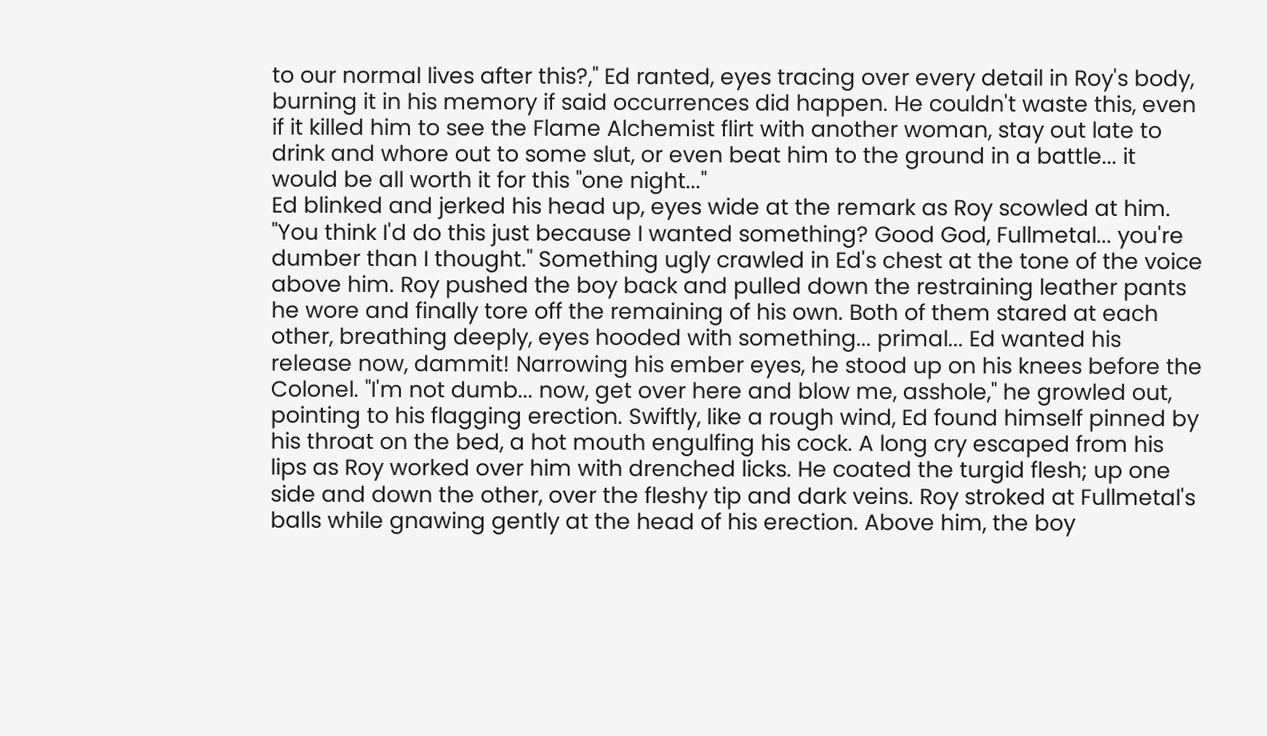to our normal lives after this?," Ed ranted, eyes tracing over every detail in Roy's body, burning it in his memory if said occurrences did happen. He couldn't waste this, even if it killed him to see the Flame Alchemist flirt with another woman, stay out late to drink and whore out to some slut, or even beat him to the ground in a battle... it would be all worth it for this "one night..."
Ed blinked and jerked his head up, eyes wide at the remark as Roy scowled at him. "You think I'd do this just because I wanted something? Good God, Fullmetal... you're dumber than I thought." Something ugly crawled in Ed's chest at the tone of the voice above him. Roy pushed the boy back and pulled down the restraining leather pants he wore and finally tore off the remaining of his own. Both of them stared at each other, breathing deeply, eyes hooded with something... primal... Ed wanted his release now, dammit! Narrowing his ember eyes, he stood up on his knees before the Colonel. "I'm not dumb... now, get over here and blow me, asshole," he growled out, pointing to his flagging erection. Swiftly, like a rough wind, Ed found himself pinned by his throat on the bed, a hot mouth engulfing his cock. A long cry escaped from his lips as Roy worked over him with drenched licks. He coated the turgid flesh; up one side and down the other, over the fleshy tip and dark veins. Roy stroked at Fullmetal's balls while gnawing gently at the head of his erection. Above him, the boy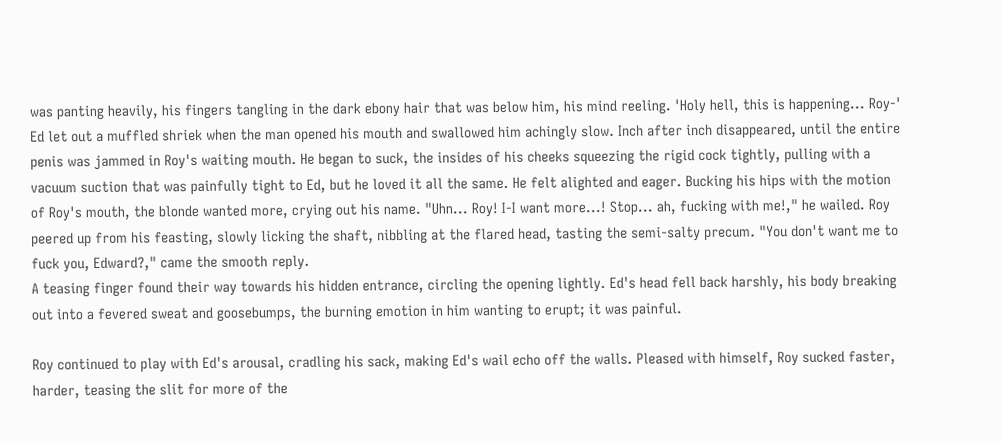was panting heavily, his fingers tangling in the dark ebony hair that was below him, his mind reeling. 'Holy hell, this is happening... Roy-' Ed let out a muffled shriek when the man opened his mouth and swallowed him achingly slow. Inch after inch disappeared, until the entire penis was jammed in Roy's waiting mouth. He began to suck, the insides of his cheeks squeezing the rigid cock tightly, pulling with a vacuum suction that was painfully tight to Ed, but he loved it all the same. He felt alighted and eager. Bucking his hips with the motion of Roy's mouth, the blonde wanted more, crying out his name. "Uhn... Roy! I-I want more...! Stop... ah, fucking with me!," he wailed. Roy peered up from his feasting, slowly licking the shaft, nibbling at the flared head, tasting the semi-salty precum. "You don't want me to fuck you, Edward?," came the smooth reply.
A teasing finger found their way towards his hidden entrance, circling the opening lightly. Ed's head fell back harshly, his body breaking out into a fevered sweat and goosebumps, the burning emotion in him wanting to erupt; it was painful.

Roy continued to play with Ed's arousal, cradling his sack, making Ed's wail echo off the walls. Pleased with himself, Roy sucked faster, harder, teasing the slit for more of the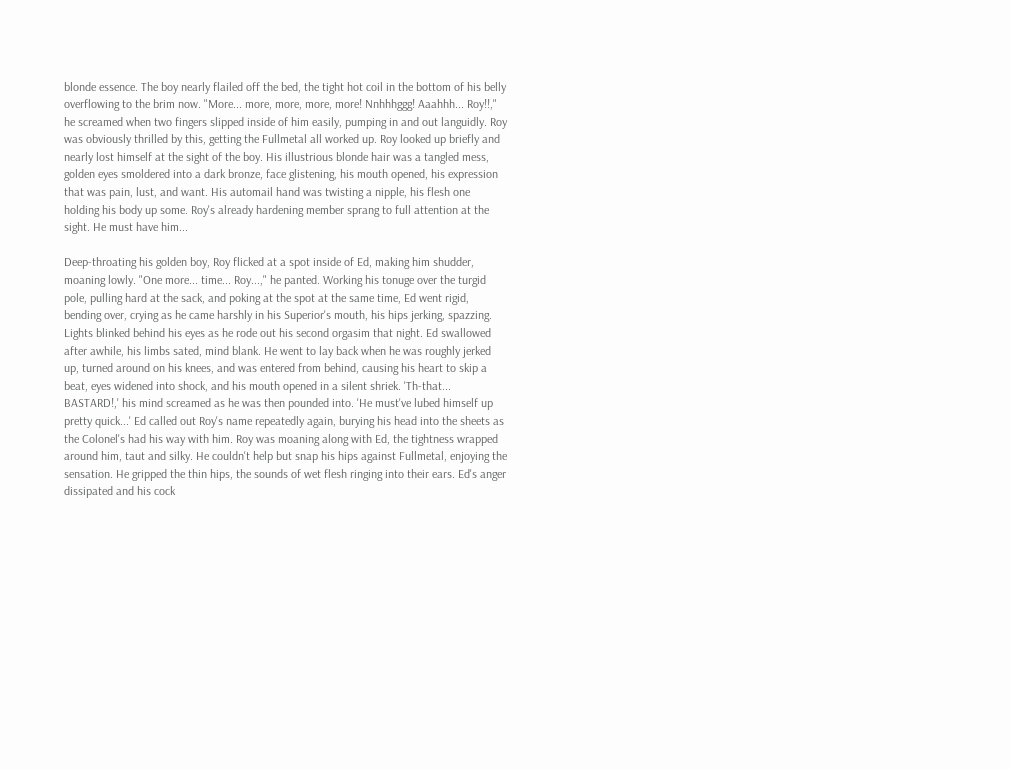blonde essence. The boy nearly flailed off the bed, the tight hot coil in the bottom of his belly overflowing to the brim now. "More... more, more, more, more! Nnhhhggg! Aaahhh... Roy!!," he screamed when two fingers slipped inside of him easily, pumping in and out languidly. Roy was obviously thrilled by this, getting the Fullmetal all worked up. Roy looked up briefly and nearly lost himself at the sight of the boy. His illustrious blonde hair was a tangled mess, golden eyes smoldered into a dark bronze, face glistening, his mouth opened, his expression that was pain, lust, and want. His automail hand was twisting a nipple, his flesh one holding his body up some. Roy's already hardening member sprang to full attention at the sight. He must have him...

Deep-throating his golden boy, Roy flicked at a spot inside of Ed, making him shudder, moaning lowly. "One more... time... Roy...," he panted. Working his tonuge over the turgid pole, pulling hard at the sack, and poking at the spot at the same time, Ed went rigid, bending over, crying as he came harshly in his Superior's mouth, his hips jerking, spazzing. Lights blinked behind his eyes as he rode out his second orgasim that night. Ed swallowed after awhile, his limbs sated, mind blank. He went to lay back when he was roughly jerked up, turned around on his knees, and was entered from behind, causing his heart to skip a beat, eyes widened into shock, and his mouth opened in a silent shriek. 'Th-that... BASTARD!,' his mind screamed as he was then pounded into. 'He must've lubed himself up pretty quick...' Ed called out Roy's name repeatedly again, burying his head into the sheets as the Colonel's had his way with him. Roy was moaning along with Ed, the tightness wrapped around him, taut and silky. He couldn't help but snap his hips against Fullmetal, enjoying the sensation. He gripped the thin hips, the sounds of wet flesh ringing into their ears. Ed's anger dissipated and his cock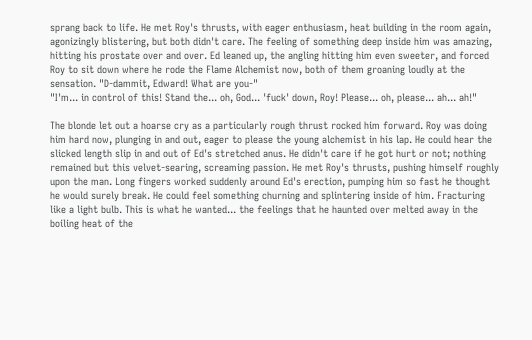sprang back to life. He met Roy's thrusts, with eager enthusiasm, heat building in the room again, agonizingly blistering, but both didn't care. The feeling of something deep inside him was amazing, hitting his prostate over and over. Ed leaned up, the angling hitting him even sweeter, and forced Roy to sit down where he rode the Flame Alchemist now, both of them groaning loudly at the sensation. "D-dammit, Edward! What are you-"
"I'm... in control of this! Stand the... oh, God... 'fuck' down, Roy! Please... oh, please... ah... ah!"

The blonde let out a hoarse cry as a particularly rough thrust rocked him forward. Roy was doing him hard now, plunging in and out, eager to please the young alchemist in his lap. He could hear the slicked length slip in and out of Ed's stretched anus. He didn't care if he got hurt or not; nothing remained but this velvet-searing, screaming passion. He met Roy's thrusts, pushing himself roughly upon the man. Long fingers worked suddenly around Ed's erection, pumping him so fast he thought he would surely break. He could feel something churning and splintering inside of him. Fracturing like a light bulb. This is what he wanted... the feelings that he haunted over melted away in the boiling heat of the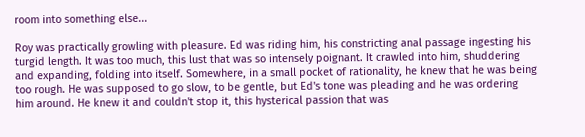room into something else...

Roy was practically growling with pleasure. Ed was riding him, his constricting anal passage ingesting his turgid length. It was too much, this lust that was so intensely poignant. It crawled into him, shuddering and expanding, folding into itself. Somewhere, in a small pocket of rationality, he knew that he was being too rough. He was supposed to go slow, to be gentle, but Ed's tone was pleading and he was ordering him around. He knew it and couldn't stop it, this hysterical passion that was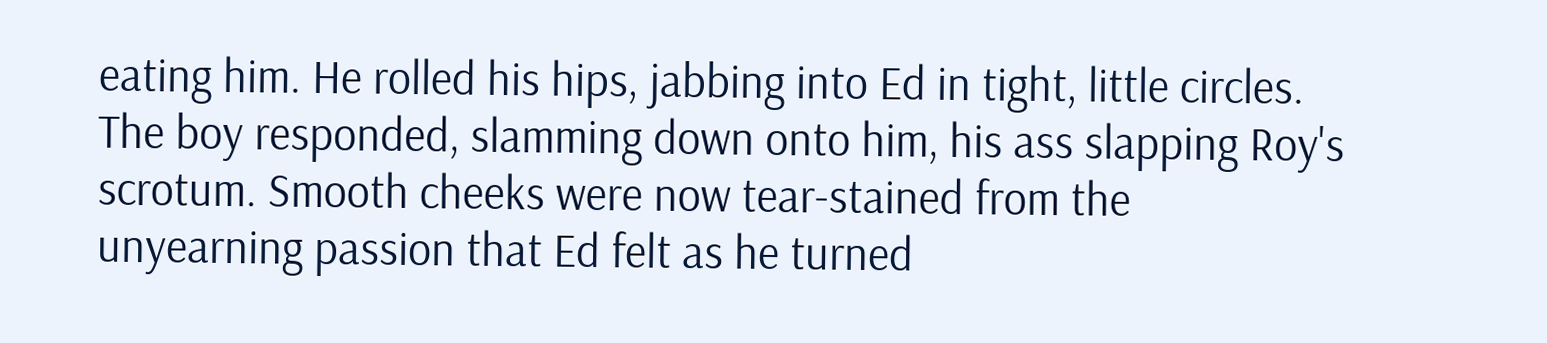eating him. He rolled his hips, jabbing into Ed in tight, little circles. The boy responded, slamming down onto him, his ass slapping Roy's scrotum. Smooth cheeks were now tear-stained from the unyearning passion that Ed felt as he turned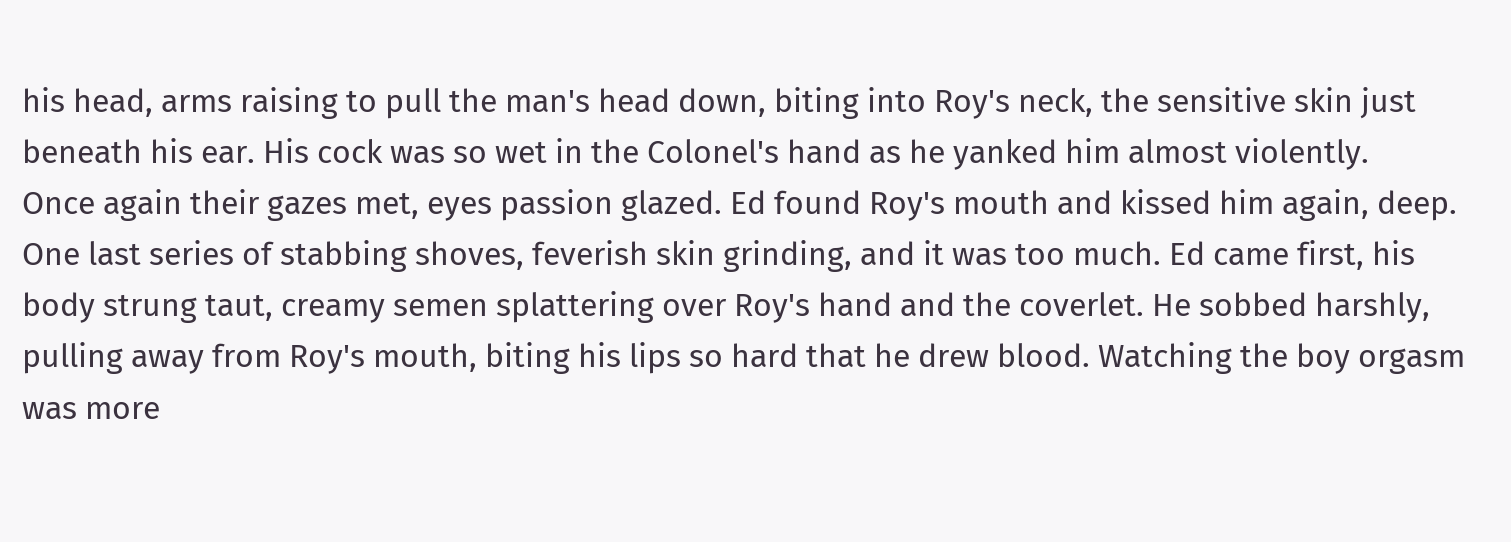his head, arms raising to pull the man's head down, biting into Roy's neck, the sensitive skin just beneath his ear. His cock was so wet in the Colonel's hand as he yanked him almost violently.
Once again their gazes met, eyes passion glazed. Ed found Roy's mouth and kissed him again, deep. One last series of stabbing shoves, feverish skin grinding, and it was too much. Ed came first, his body strung taut, creamy semen splattering over Roy's hand and the coverlet. He sobbed harshly, pulling away from Roy's mouth, biting his lips so hard that he drew blood. Watching the boy orgasm was more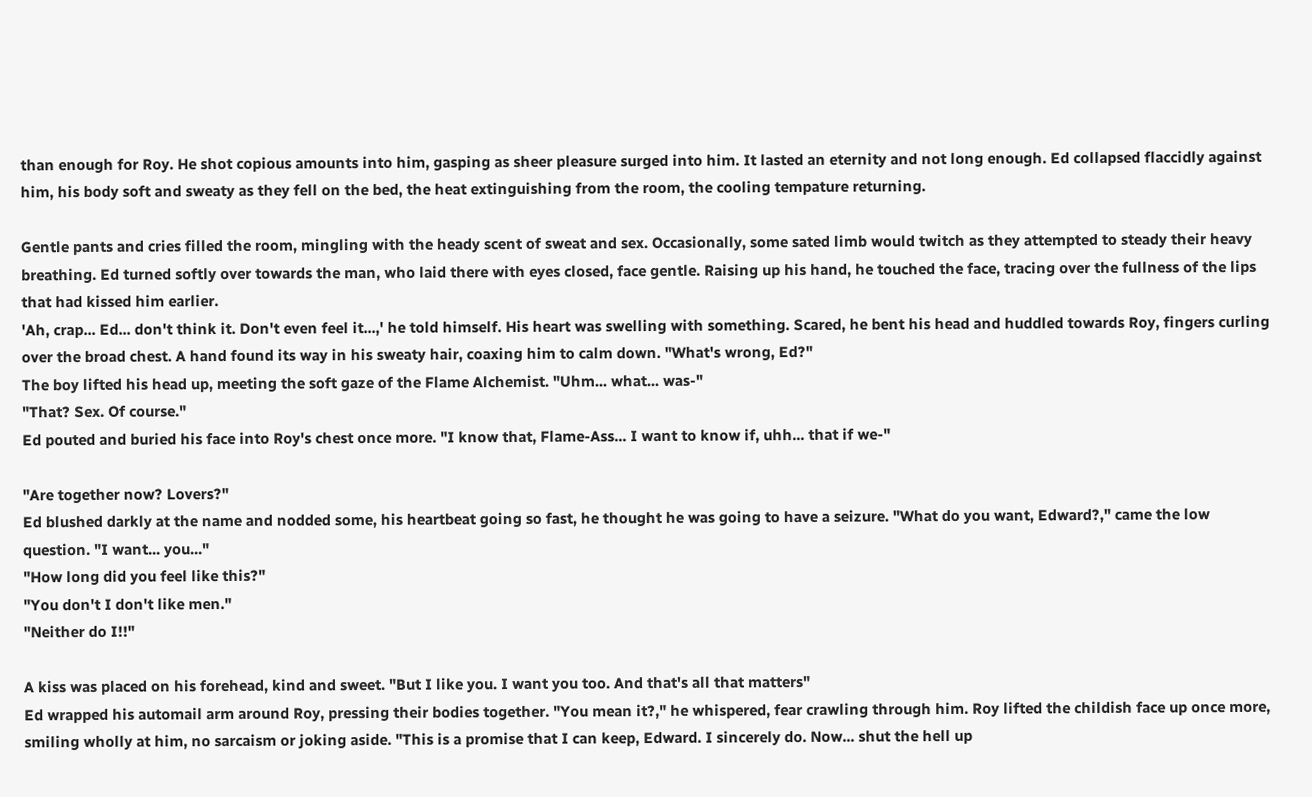than enough for Roy. He shot copious amounts into him, gasping as sheer pleasure surged into him. It lasted an eternity and not long enough. Ed collapsed flaccidly against him, his body soft and sweaty as they fell on the bed, the heat extinguishing from the room, the cooling tempature returning.

Gentle pants and cries filled the room, mingling with the heady scent of sweat and sex. Occasionally, some sated limb would twitch as they attempted to steady their heavy breathing. Ed turned softly over towards the man, who laid there with eyes closed, face gentle. Raising up his hand, he touched the face, tracing over the fullness of the lips that had kissed him earlier.
'Ah, crap... Ed... don't think it. Don't even feel it...,' he told himself. His heart was swelling with something. Scared, he bent his head and huddled towards Roy, fingers curling over the broad chest. A hand found its way in his sweaty hair, coaxing him to calm down. "What's wrong, Ed?"
The boy lifted his head up, meeting the soft gaze of the Flame Alchemist. "Uhm... what... was-"
"That? Sex. Of course."
Ed pouted and buried his face into Roy's chest once more. "I know that, Flame-Ass... I want to know if, uhh... that if we-"

"Are together now? Lovers?"
Ed blushed darkly at the name and nodded some, his heartbeat going so fast, he thought he was going to have a seizure. "What do you want, Edward?," came the low question. "I want... you..."
"How long did you feel like this?"
"You don't I don't like men."
"Neither do I!!"

A kiss was placed on his forehead, kind and sweet. "But I like you. I want you too. And that's all that matters"
Ed wrapped his automail arm around Roy, pressing their bodies together. "You mean it?," he whispered, fear crawling through him. Roy lifted the childish face up once more, smiling wholly at him, no sarcaism or joking aside. "This is a promise that I can keep, Edward. I sincerely do. Now... shut the hell up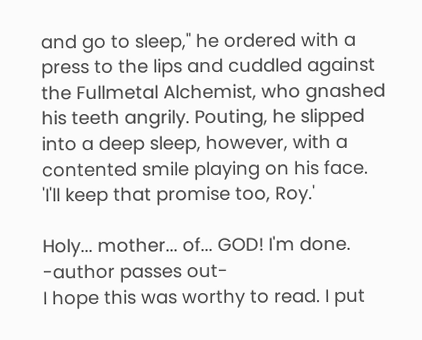and go to sleep," he ordered with a press to the lips and cuddled against the Fullmetal Alchemist, who gnashed his teeth angrily. Pouting, he slipped into a deep sleep, however, with a contented smile playing on his face.
'I'll keep that promise too, Roy.'

Holy... mother... of... GOD! I'm done.
-author passes out-
I hope this was worthy to read. I put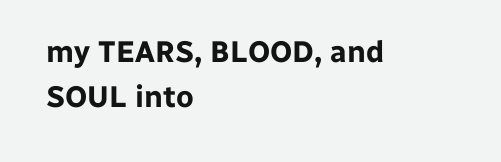my TEARS, BLOOD, and SOUL into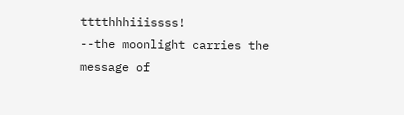tttthhhiiissss!
--the moonlight carries the message of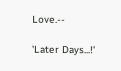Love.--

'Later Days...!'